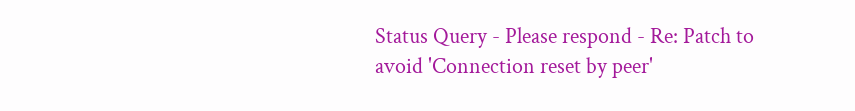Status Query - Please respond - Re: Patch to avoid 'Connection reset by peer'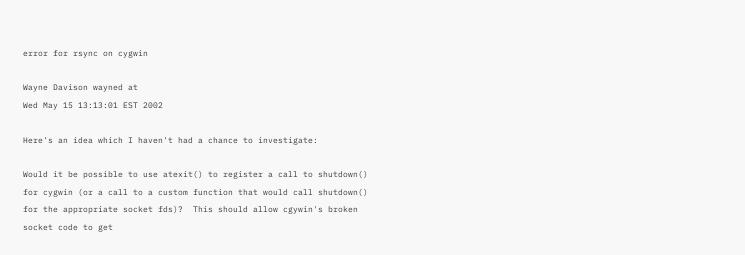error for rsync on cygwin

Wayne Davison wayned at
Wed May 15 13:13:01 EST 2002

Here's an idea which I haven't had a chance to investigate:

Would it be possible to use atexit() to register a call to shutdown()
for cygwin (or a call to a custom function that would call shutdown()
for the appropriate socket fds)?  This should allow cgywin's broken
socket code to get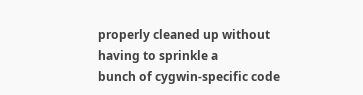properly cleaned up without having to sprinkle a
bunch of cygwin-specific code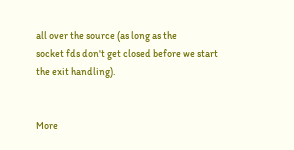all over the source (as long as the
socket fds don't get closed before we start the exit handling).


More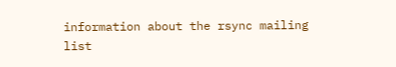information about the rsync mailing list